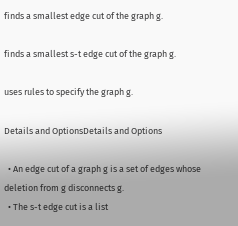finds a smallest edge cut of the graph g.

finds a smallest s-t edge cut of the graph g.

uses rules to specify the graph g.

Details and OptionsDetails and Options

  • An edge cut of a graph g is a set of edges whose deletion from g disconnects g.
  • The s-t edge cut is a list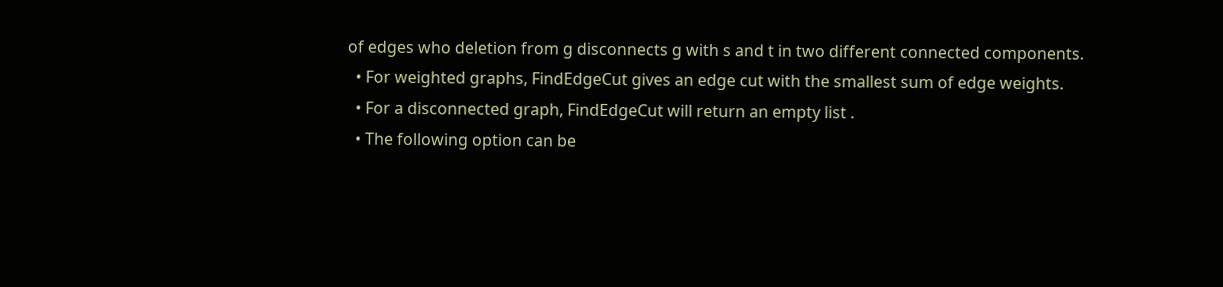of edges who deletion from g disconnects g with s and t in two different connected components.
  • For weighted graphs, FindEdgeCut gives an edge cut with the smallest sum of edge weights.
  • For a disconnected graph, FindEdgeCut will return an empty list .
  • The following option can be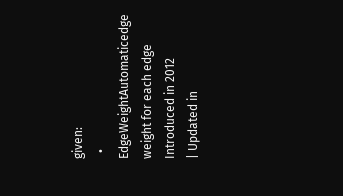given:
  • EdgeWeightAutomaticedge weight for each edge
Introduced in 2012
| Updated in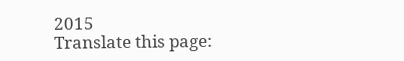2015
Translate this page: